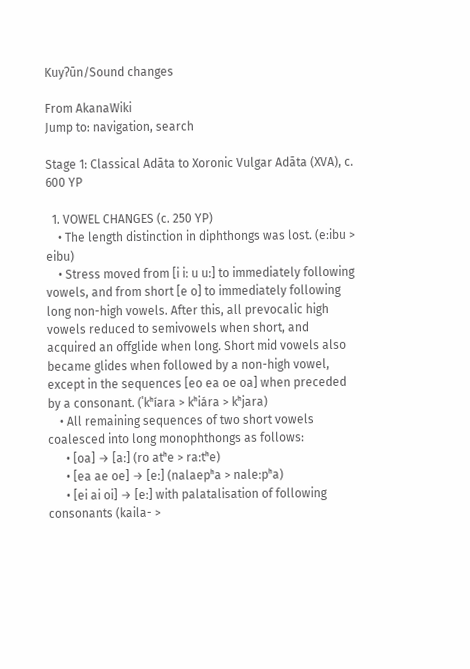Kuyʔūn/Sound changes

From AkanaWiki
Jump to: navigation, search

Stage 1: Classical Adāta to Xoronic Vulgar Adāta (XVA), c. 600 YP

  1. VOWEL CHANGES (c. 250 YP)
    • The length distinction in diphthongs was lost. (eːibu > eibu)
    • Stress moved from [i iː u uː] to immediately following vowels, and from short [e o] to immediately following long non-high vowels. After this, all prevocalic high vowels reduced to semivowels when short, and acquired an offglide when long. Short mid vowels also became glides when followed by a non-high vowel, except in the sequences [eo ea oe oa] when preceded by a consonant. (ˈkʰíara > kʰiára > kʰjara)
    • All remaining sequences of two short vowels coalesced into long monophthongs as follows:
      • [oa] → [aː] (ro atʰe > raːtʰe)
      • [ea ae oe] → [eː] (nalaepʰa > naleːpʰa)
      • [ei ai oi] → [eː] with palatalisation of following consonants (kaila- >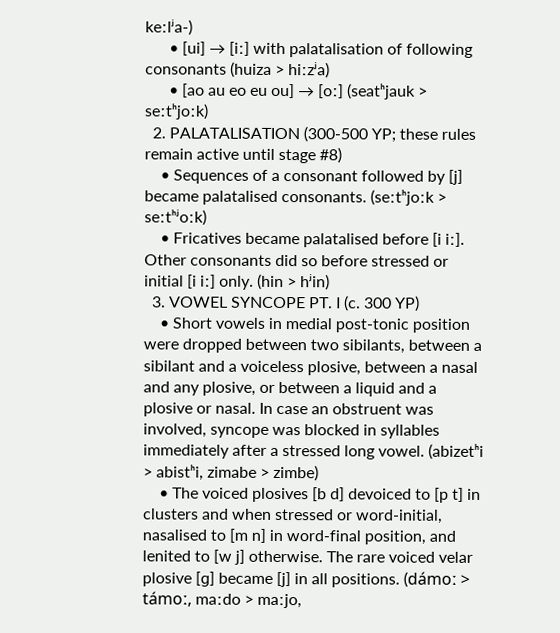keːlʲa-)
      • [ui] → [iː] with palatalisation of following consonants (huiza > hiːzʲa)
      • [ao au eo eu ou] → [oː] (seatʰjauk > seːtʰjoːk)
  2. PALATALISATION (300-500 YP; these rules remain active until stage #8)
    • Sequences of a consonant followed by [j] became palatalised consonants. (seːtʰjoːk > seːtʰʲoːk)
    • Fricatives became palatalised before [i iː]. Other consonants did so before stressed or initial [i iː] only. (hin > hʲin)
  3. VOWEL SYNCOPE PT. I (c. 300 YP)
    • Short vowels in medial post-tonic position were dropped between two sibilants, between a sibilant and a voiceless plosive, between a nasal and any plosive, or between a liquid and a plosive or nasal. In case an obstruent was involved, syncope was blocked in syllables immediately after a stressed long vowel. (abizetʰi > abistʰi, zimabe > zimbe)
    • The voiced plosives [b d] devoiced to [p t] in clusters and when stressed or word-initial, nasalised to [m n] in word-final position, and lenited to [w j] otherwise. The rare voiced velar plosive [ɡ] became [j] in all positions. (dámoː > támoː, maːdo > maːjo,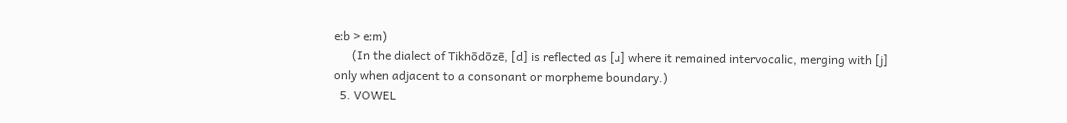eːb > eːm)
      (In the dialect of Tikhōdōzē, [d] is reflected as [ɹ] where it remained intervocalic, merging with [j] only when adjacent to a consonant or morpheme boundary.)
  5. VOWEL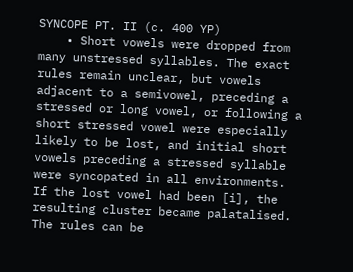SYNCOPE PT. II (c. 400 YP)
    • Short vowels were dropped from many unstressed syllables. The exact rules remain unclear, but vowels adjacent to a semivowel, preceding a stressed or long vowel, or following a short stressed vowel were especially likely to be lost, and initial short vowels preceding a stressed syllable were syncopated in all environments. If the lost vowel had been [i], the resulting cluster became palatalised. The rules can be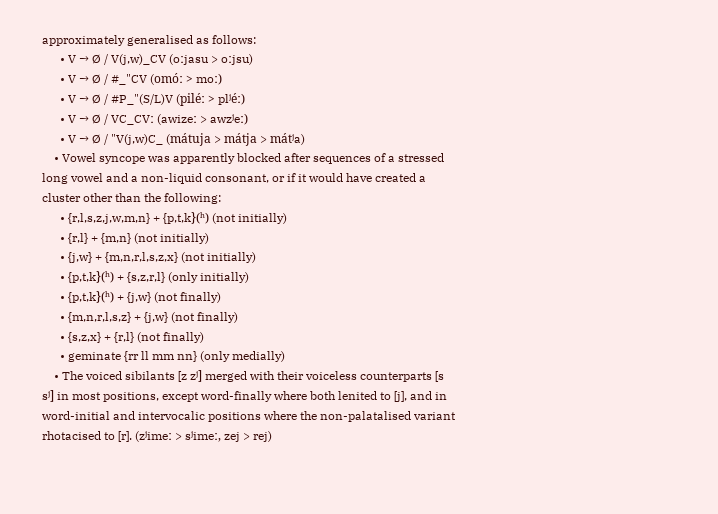approximately generalised as follows:
      • V → Ø / V(j,w)_CV (oːjasu > oːjsu)
      • V → Ø / #_"CV (omóː > moː)
      • V → Ø / #P_"(S/L)V (piléː > plʲéː)
      • V → Ø / VC_CVː (awizeː > awzʲeː)
      • V → Ø / "V(j,w)C_ (mátuja > mátja > mátʲa)
    • Vowel syncope was apparently blocked after sequences of a stressed long vowel and a non-liquid consonant, or if it would have created a cluster other than the following:
      • {r,l,s,z,j,w,m,n} + {p,t,k}(ʰ) (not initially)
      • {r,l} + {m,n} (not initially)
      • {j,w} + {m,n,r,l,s,z,x} (not initially)
      • {p,t,k}(ʰ) + {s,z,r,l} (only initially)
      • {p,t,k}(ʰ) + {j,w} (not finally)
      • {m,n,r,l,s,z} + {j,w} (not finally)
      • {s,z,x} + {r,l} (not finally)
      • geminate {rr ll mm nn} (only medially)
    • The voiced sibilants [z zʲ] merged with their voiceless counterparts [s sʲ] in most positions, except word-finally where both lenited to [j], and in word-initial and intervocalic positions where the non-palatalised variant rhotacised to [r]. (zʲimeː > sʲimeː, zej > rej)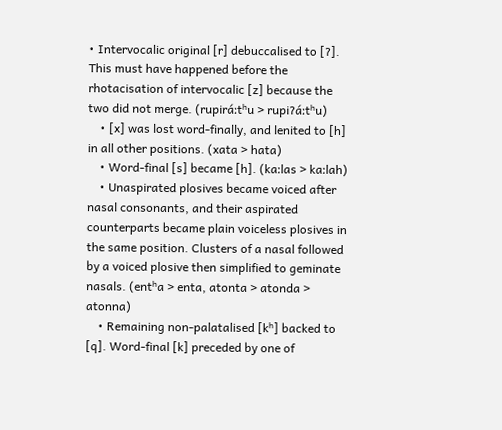• Intervocalic original [r] debuccalised to [ʔ]. This must have happened before the rhotacisation of intervocalic [z] because the two did not merge. (rupiráːtʰu > rupiʔáːtʰu)
    • [x] was lost word-finally, and lenited to [h] in all other positions. (xata > hata)
    • Word-final [s] became [h]. (kaːlas > kaːlah)
    • Unaspirated plosives became voiced after nasal consonants, and their aspirated counterparts became plain voiceless plosives in the same position. Clusters of a nasal followed by a voiced plosive then simplified to geminate nasals. (entʰa > enta, atonta > atonda > atonna)
    • Remaining non-palatalised [kʰ] backed to [q]. Word-final [k] preceded by one of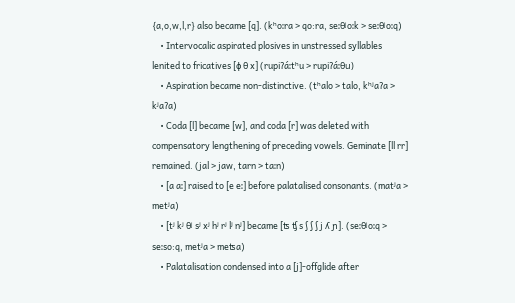{a,o,w,l,r} also became [q]. (kʰoːra > qo:ra, seːθʲoːk > seːθʲoːq)
    • Intervocalic aspirated plosives in unstressed syllables lenited to fricatives [ɸ θ x] (rupiʔáːtʰu > rupiʔáːθu)
    • Aspiration became non-distinctive. (tʰalo > talo, kʰʲaʔa > kʲaʔa)
    • Coda [l] became [w], and coda [r] was deleted with compensatory lengthening of preceding vowels. Geminate [ll rr] remained. (jal > jaw, tarn > taːn)
    • [a aː] raised to [e eː] before palatalised consonants. (matʲa > metʲa)
    • [tʲ kʲ θʲ sʲ xʲ hʲ rʲ lʲ nʲ] became [ʦ ʧ s ʃ ʃ ʃ j ʎ ɲ]. (seːθʲoːq > seːso:q, metʲa > meʦa)
    • Palatalisation condensed into a [j]-offglide after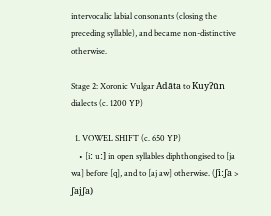intervocalic labial consonants (closing the preceding syllable), and became non-distinctive otherwise.

Stage 2: Xoronic Vulgar Adāta to Kuyʔūn dialects (c. 1200 YP)

  1. VOWEL SHIFT (c. 650 YP)
    • [iː uː] in open syllables diphthongised to [ja wa] before [q], and to [aj aw] otherwise. (ʃiːʃa > ʃajʃa)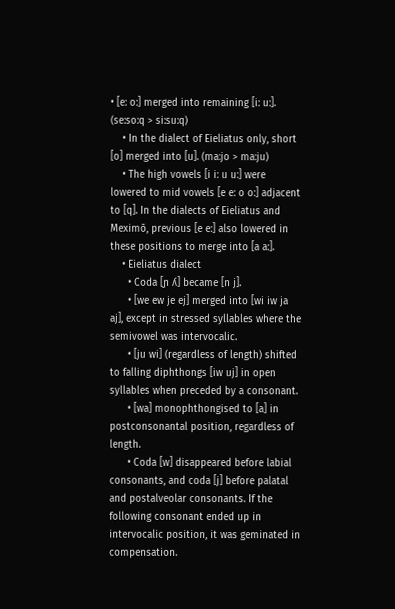• [eː oː] merged into remaining [iː uː]. (seːsoːq > siːsuːq)
    • In the dialect of Eieliatus only, short [o] merged into [u]. (maːjo > maːju)
    • The high vowels [i iː u uː] were lowered to mid vowels [e eː o oː] adjacent to [q]. In the dialects of Eieliatus and Meximō, previous [e eː] also lowered in these positions to merge into [a aː].
    • Eieliatus dialect
      • Coda [ɲ ʎ] became [n j].
      • [we ew je ej] merged into [wi iw ja aj], except in stressed syllables where the semivowel was intervocalic.
      • [ju wi] (regardless of length) shifted to falling diphthongs [iw uj] in open syllables when preceded by a consonant.
      • [wa] monophthongised to [a] in postconsonantal position, regardless of length.
      • Coda [w] disappeared before labial consonants, and coda [j] before palatal and postalveolar consonants. If the following consonant ended up in intervocalic position, it was geminated in compensation.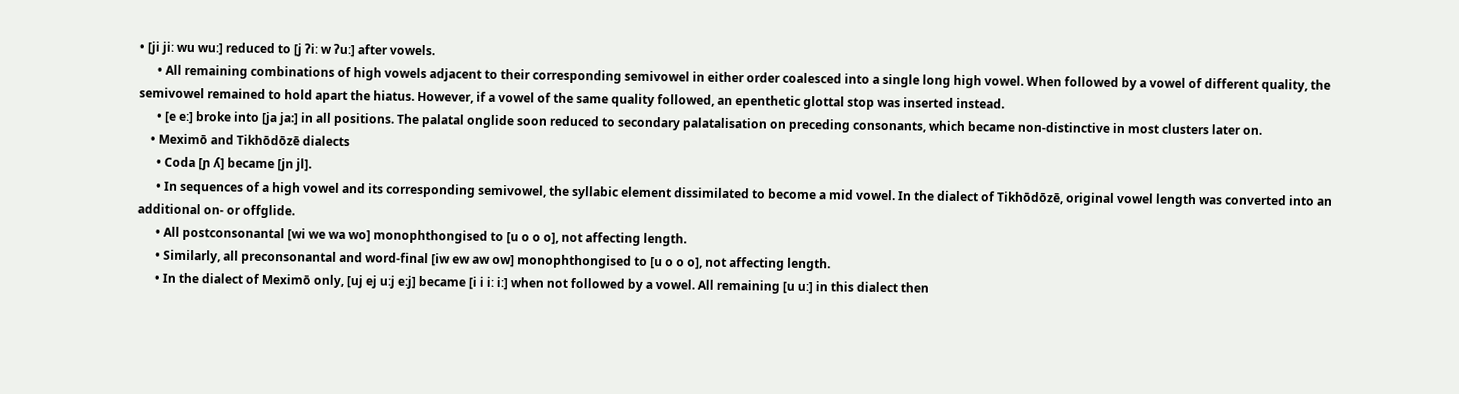• [ji jiː wu wuː] reduced to [j ʔiː w ʔuː] after vowels.
      • All remaining combinations of high vowels adjacent to their corresponding semivowel in either order coalesced into a single long high vowel. When followed by a vowel of different quality, the semivowel remained to hold apart the hiatus. However, if a vowel of the same quality followed, an epenthetic glottal stop was inserted instead.
      • [e eː] broke into [ja ja:] in all positions. The palatal onglide soon reduced to secondary palatalisation on preceding consonants, which became non-distinctive in most clusters later on.
    • Meximō and Tikhōdōzē dialects
      • Coda [ɲ ʎ] became [jn jl].
      • In sequences of a high vowel and its corresponding semivowel, the syllabic element dissimilated to become a mid vowel. In the dialect of Tikhōdōzē, original vowel length was converted into an additional on- or offglide.
      • All postconsonantal [wi we wa wo] monophthongised to [u o o o], not affecting length.
      • Similarly, all preconsonantal and word-final [iw ew aw ow] monophthongised to [u o o o], not affecting length.
      • In the dialect of Meximō only, [uj ej uːj eːj] became [i i iː iː] when not followed by a vowel. All remaining [u uː] in this dialect then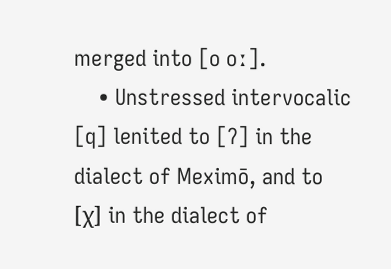merged into [o oː].
    • Unstressed intervocalic [q] lenited to [ʔ] in the dialect of Meximō, and to [χ] in the dialect of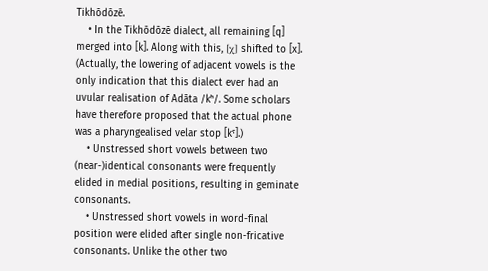Tikhōdōzē.
    • In the Tikhōdōzē dialect, all remaining [q] merged into [k]. Along with this, [χ] shifted to [x]. (Actually, the lowering of adjacent vowels is the only indication that this dialect ever had an uvular realisation of Adāta /kʰ/. Some scholars have therefore proposed that the actual phone was a pharyngealised velar stop [kˤ].)
    • Unstressed short vowels between two (near-)identical consonants were frequently elided in medial positions, resulting in geminate consonants.
    • Unstressed short vowels in word-final position were elided after single non-fricative consonants. Unlike the other two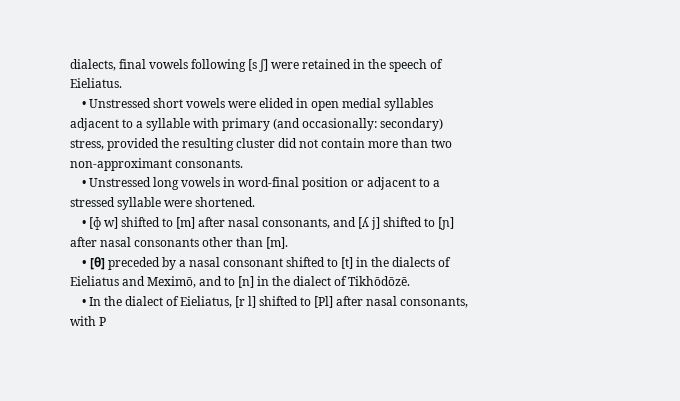dialects, final vowels following [s ʃ] were retained in the speech of Eieliatus.
    • Unstressed short vowels were elided in open medial syllables adjacent to a syllable with primary (and occasionally: secondary) stress, provided the resulting cluster did not contain more than two non-approximant consonants.
    • Unstressed long vowels in word-final position or adjacent to a stressed syllable were shortened.
    • [ɸ w] shifted to [m] after nasal consonants, and [ʎ j] shifted to [ɲ] after nasal consonants other than [m].
    • [θ] preceded by a nasal consonant shifted to [t] in the dialects of Eieliatus and Meximō, and to [n] in the dialect of Tikhōdōzē.
    • In the dialect of Eieliatus, [r l] shifted to [Pl] after nasal consonants, with P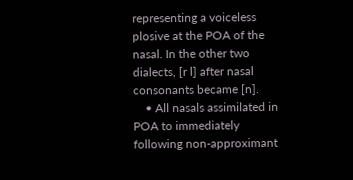representing a voiceless plosive at the POA of the nasal. In the other two dialects, [r l] after nasal consonants became [n].
    • All nasals assimilated in POA to immediately following non-approximant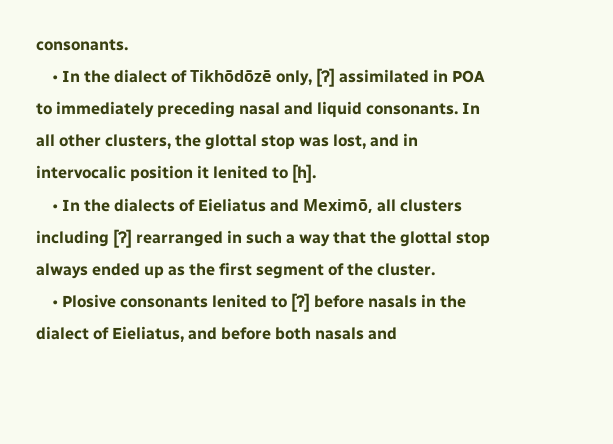consonants.
    • In the dialect of Tikhōdōzē only, [ʔ] assimilated in POA to immediately preceding nasal and liquid consonants. In all other clusters, the glottal stop was lost, and in intervocalic position it lenited to [h].
    • In the dialects of Eieliatus and Meximō, all clusters including [ʔ] rearranged in such a way that the glottal stop always ended up as the first segment of the cluster.
    • Plosive consonants lenited to [ʔ] before nasals in the dialect of Eieliatus, and before both nasals and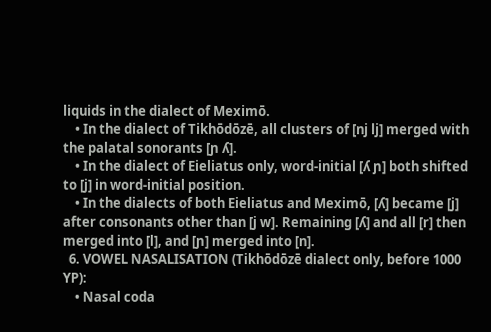liquids in the dialect of Meximō.
    • In the dialect of Tikhōdōzē, all clusters of [nj lj] merged with the palatal sonorants [ɲ ʎ].
    • In the dialect of Eieliatus only, word-initial [ʎ ɲ] both shifted to [j] in word-initial position.
    • In the dialects of both Eieliatus and Meximō, [ʎ] became [j] after consonants other than [j w]. Remaining [ʎ] and all [r] then merged into [l], and [ɲ] merged into [n].
  6. VOWEL NASALISATION (Tikhōdōzē dialect only, before 1000 YP):
    • Nasal coda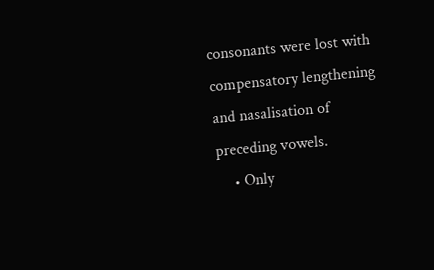consonants were lost with compensatory lengthening and nasalisation of preceding vowels.
    • Only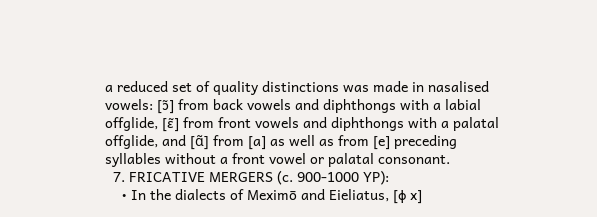a reduced set of quality distinctions was made in nasalised vowels: [ɔ̃] from back vowels and diphthongs with a labial offglide, [ɛ̃] from front vowels and diphthongs with a palatal offglide, and [ɑ̃] from [a] as well as from [e] preceding syllables without a front vowel or palatal consonant.
  7. FRICATIVE MERGERS (c. 900-1000 YP):
    • In the dialects of Meximō and Eieliatus, [ɸ x]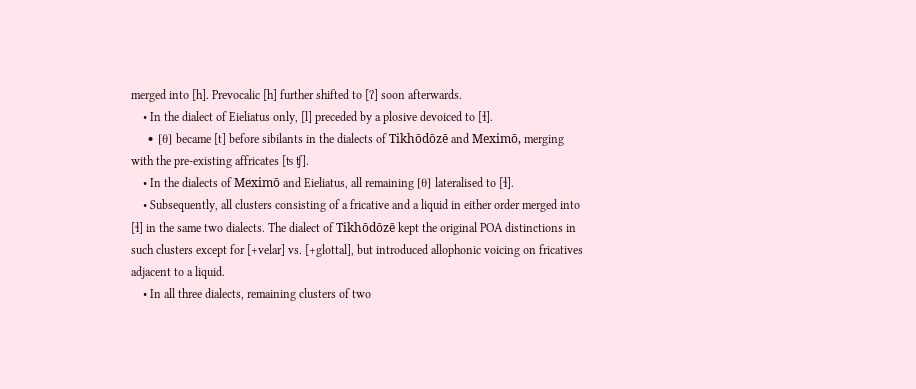merged into [h]. Prevocalic [h] further shifted to [ʔ] soon afterwards.
    • In the dialect of Eieliatus only, [l] preceded by a plosive devoiced to [ɬ].
    • [θ] became [t] before sibilants in the dialects of Tikhōdōzē and Meximō, merging with the pre-existing affricates [ʦ ʧ].
    • In the dialects of Meximō and Eieliatus, all remaining [θ] lateralised to [ɬ].
    • Subsequently, all clusters consisting of a fricative and a liquid in either order merged into [ɬ] in the same two dialects. The dialect of Tikhōdōzē kept the original POA distinctions in such clusters except for [+velar] vs. [+glottal], but introduced allophonic voicing on fricatives adjacent to a liquid.
    • In all three dialects, remaining clusters of two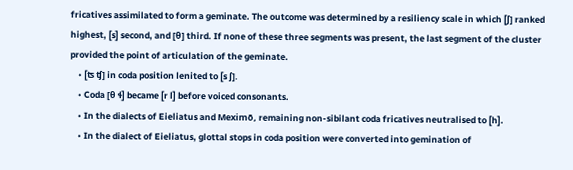fricatives assimilated to form a geminate. The outcome was determined by a resiliency scale in which [ʃ] ranked highest, [s] second, and [θ] third. If none of these three segments was present, the last segment of the cluster provided the point of articulation of the geminate.
    • [ʦ ʧ] in coda position lenited to [s ʃ].
    • Coda [θ ɬ] became [r l] before voiced consonants.
    • In the dialects of Eieliatus and Meximō, remaining non-sibilant coda fricatives neutralised to [h].
    • In the dialect of Eieliatus, glottal stops in coda position were converted into gemination of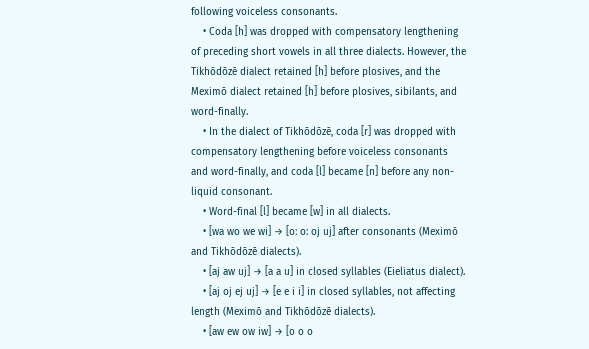following voiceless consonants.
    • Coda [h] was dropped with compensatory lengthening of preceding short vowels in all three dialects. However, the Tikhōdōzē dialect retained [h] before plosives, and the Meximō dialect retained [h] before plosives, sibilants, and word-finally.
    • In the dialect of Tikhōdōzē, coda [r] was dropped with compensatory lengthening before voiceless consonants and word-finally, and coda [l] became [n] before any non-liquid consonant.
    • Word-final [l] became [w] in all dialects.
    • [wa wo we wi] → [oː oː oj uj] after consonants (Meximō and Tikhōdōzē dialects).
    • [aj aw uj] → [a a u] in closed syllables (Eieliatus dialect).
    • [aj oj ej uj] → [e e i i] in closed syllables, not affecting length (Meximō and Tikhōdōzē dialects).
    • [aw ew ow iw] → [o o o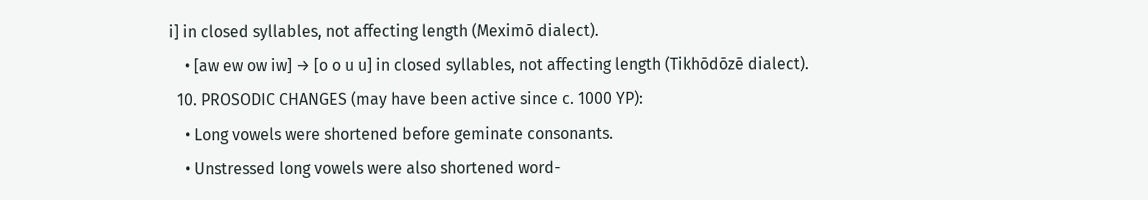i] in closed syllables, not affecting length (Meximō dialect).
    • [aw ew ow iw] → [o o u u] in closed syllables, not affecting length (Tikhōdōzē dialect).
  10. PROSODIC CHANGES (may have been active since c. 1000 YP):
    • Long vowels were shortened before geminate consonants.
    • Unstressed long vowels were also shortened word-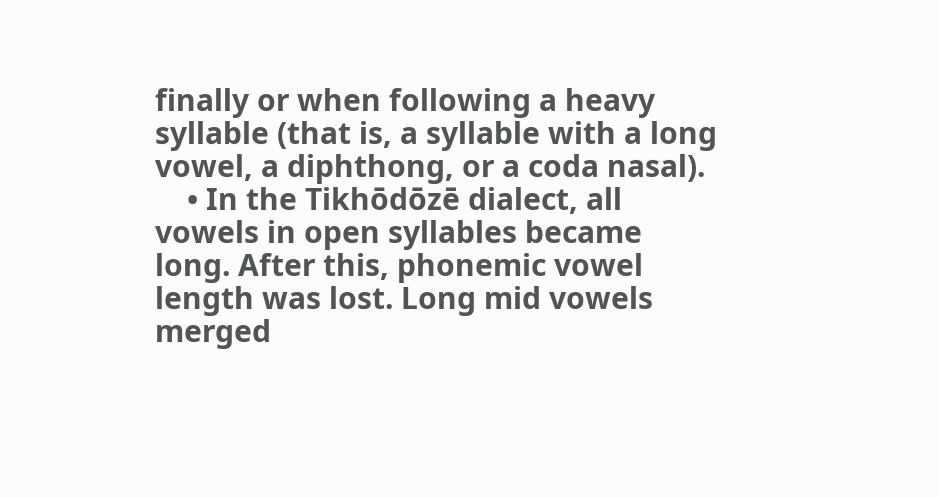finally or when following a heavy syllable (that is, a syllable with a long vowel, a diphthong, or a coda nasal).
    • In the Tikhōdōzē dialect, all vowels in open syllables became long. After this, phonemic vowel length was lost. Long mid vowels merged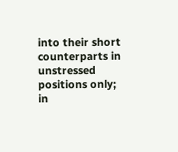into their short counterparts in unstressed positions only; in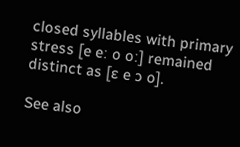closed syllables with primary stress [e eː o oː] remained distinct as [ɛ e ɔ o].

See also